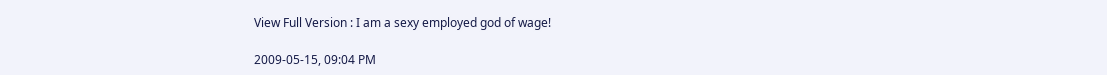View Full Version : I am a sexy employed god of wage!

2009-05-15, 09:04 PM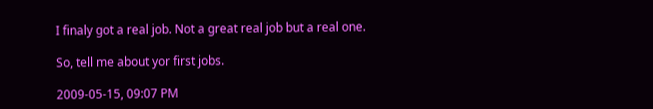I finaly got a real job. Not a great real job but a real one.

So, tell me about yor first jobs.

2009-05-15, 09:07 PM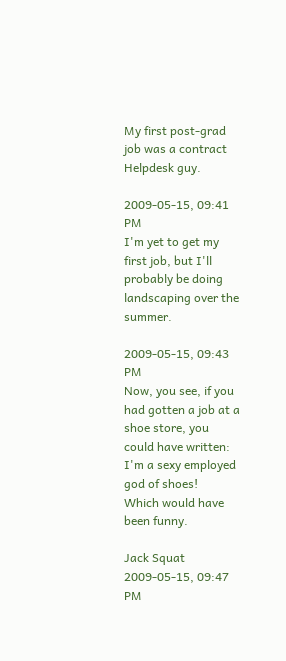My first post-grad job was a contract Helpdesk guy.

2009-05-15, 09:41 PM
I'm yet to get my first job, but I'll probably be doing landscaping over the summer.

2009-05-15, 09:43 PM
Now, you see, if you had gotten a job at a shoe store, you could have written:
I'm a sexy employed god of shoes!
Which would have been funny.

Jack Squat
2009-05-15, 09:47 PM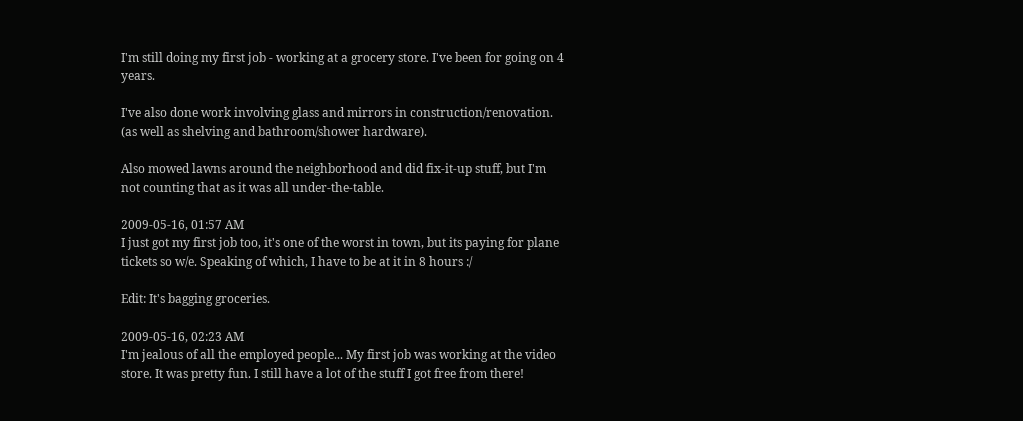I'm still doing my first job - working at a grocery store. I've been for going on 4 years.

I've also done work involving glass and mirrors in construction/renovation. (as well as shelving and bathroom/shower hardware).

Also mowed lawns around the neighborhood and did fix-it-up stuff, but I'm not counting that as it was all under-the-table.

2009-05-16, 01:57 AM
I just got my first job too, it's one of the worst in town, but its paying for plane tickets so w/e. Speaking of which, I have to be at it in 8 hours :/

Edit: It's bagging groceries.

2009-05-16, 02:23 AM
I'm jealous of all the employed people... My first job was working at the video store. It was pretty fun. I still have a lot of the stuff I got free from there!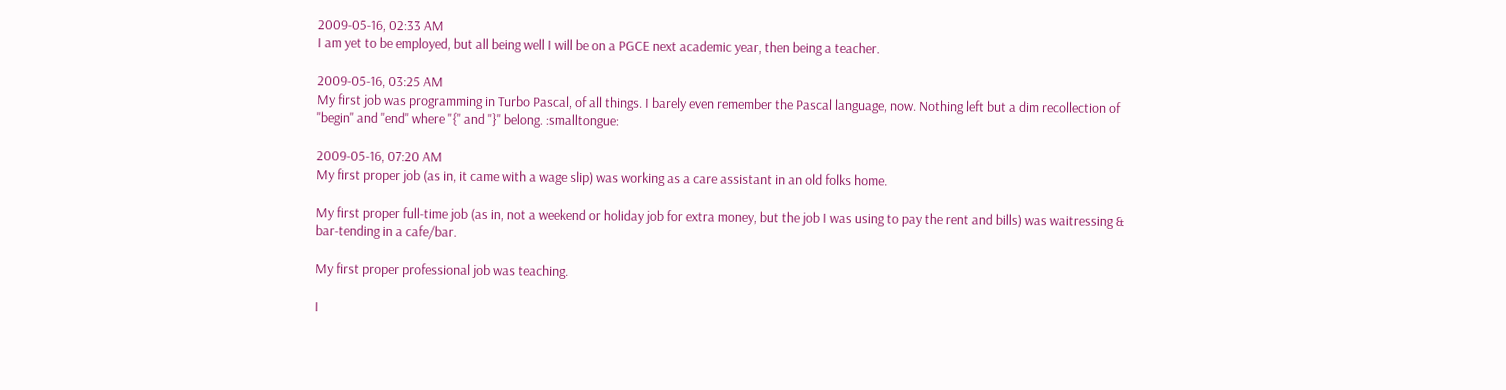2009-05-16, 02:33 AM
I am yet to be employed, but all being well I will be on a PGCE next academic year, then being a teacher.

2009-05-16, 03:25 AM
My first job was programming in Turbo Pascal, of all things. I barely even remember the Pascal language, now. Nothing left but a dim recollection of "begin" and "end" where "{" and "}" belong. :smalltongue:

2009-05-16, 07:20 AM
My first proper job (as in, it came with a wage slip) was working as a care assistant in an old folks home.

My first proper full-time job (as in, not a weekend or holiday job for extra money, but the job I was using to pay the rent and bills) was waitressing & bar-tending in a cafe/bar.

My first proper professional job was teaching.

I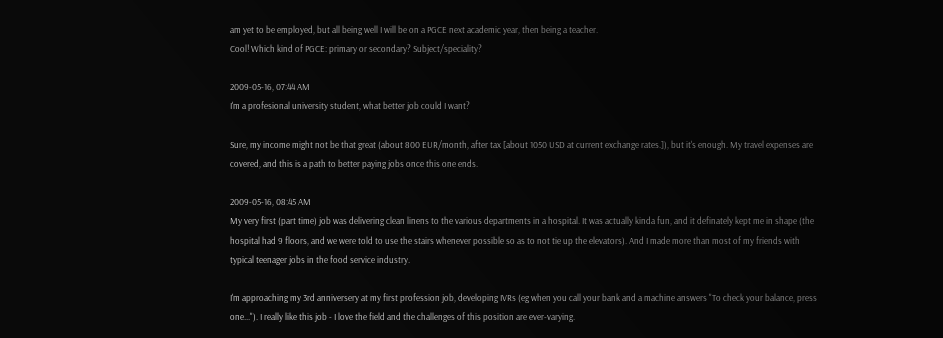am yet to be employed, but all being well I will be on a PGCE next academic year, then being a teacher.
Cool! Which kind of PGCE: primary or secondary? Subject/speciality?

2009-05-16, 07:44 AM
I'm a profesional university student, what better job could I want?

Sure, my income might not be that great (about 800 EUR/month, after tax [about 1050 USD at current exchange rates.]), but it's enough. My travel expenses are covered, and this is a path to better paying jobs once this one ends.

2009-05-16, 08:45 AM
My very first (part time) job was delivering clean linens to the various departments in a hospital. It was actually kinda fun, and it definately kept me in shape (the hospital had 9 floors, and we were told to use the stairs whenever possible so as to not tie up the elevators). And I made more than most of my friends with typical teenager jobs in the food service industry.

I'm approaching my 3rd anniversery at my first profession job, developing IVRs (eg when you call your bank and a machine answers "To check your balance, press one..."). I really like this job - I love the field and the challenges of this position are ever-varying.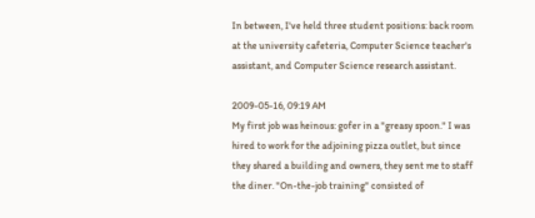In between, I've held three student positions: back room at the university cafeteria, Computer Science teacher's assistant, and Computer Science research assistant.

2009-05-16, 09:19 AM
My first job was heinous: gofer in a "greasy spoon." I was hired to work for the adjoining pizza outlet, but since they shared a building and owners, they sent me to staff the diner. "On-the-job training" consisted of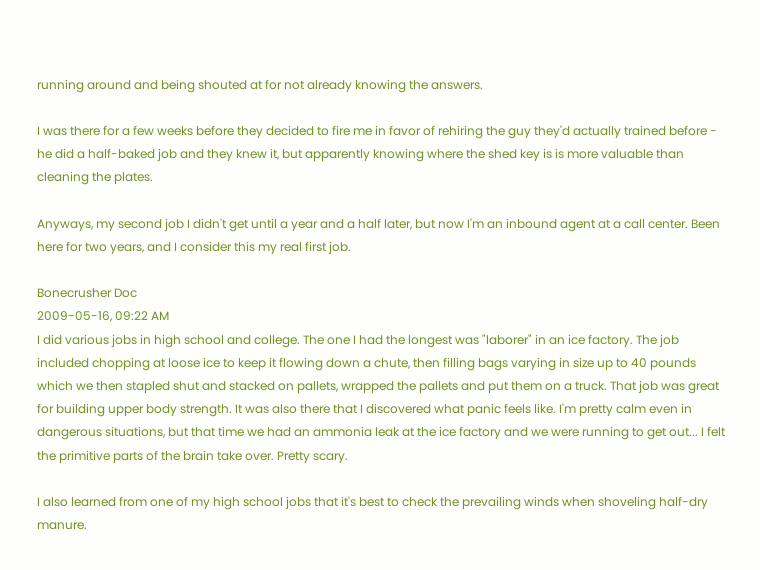running around and being shouted at for not already knowing the answers.

I was there for a few weeks before they decided to fire me in favor of rehiring the guy they'd actually trained before - he did a half-baked job and they knew it, but apparently knowing where the shed key is is more valuable than cleaning the plates.

Anyways, my second job I didn't get until a year and a half later, but now I'm an inbound agent at a call center. Been here for two years, and I consider this my real first job.

Bonecrusher Doc
2009-05-16, 09:22 AM
I did various jobs in high school and college. The one I had the longest was "laborer" in an ice factory. The job included chopping at loose ice to keep it flowing down a chute, then filling bags varying in size up to 40 pounds which we then stapled shut and stacked on pallets, wrapped the pallets and put them on a truck. That job was great for building upper body strength. It was also there that I discovered what panic feels like. I'm pretty calm even in dangerous situations, but that time we had an ammonia leak at the ice factory and we were running to get out... I felt the primitive parts of the brain take over. Pretty scary.

I also learned from one of my high school jobs that it's best to check the prevailing winds when shoveling half-dry manure.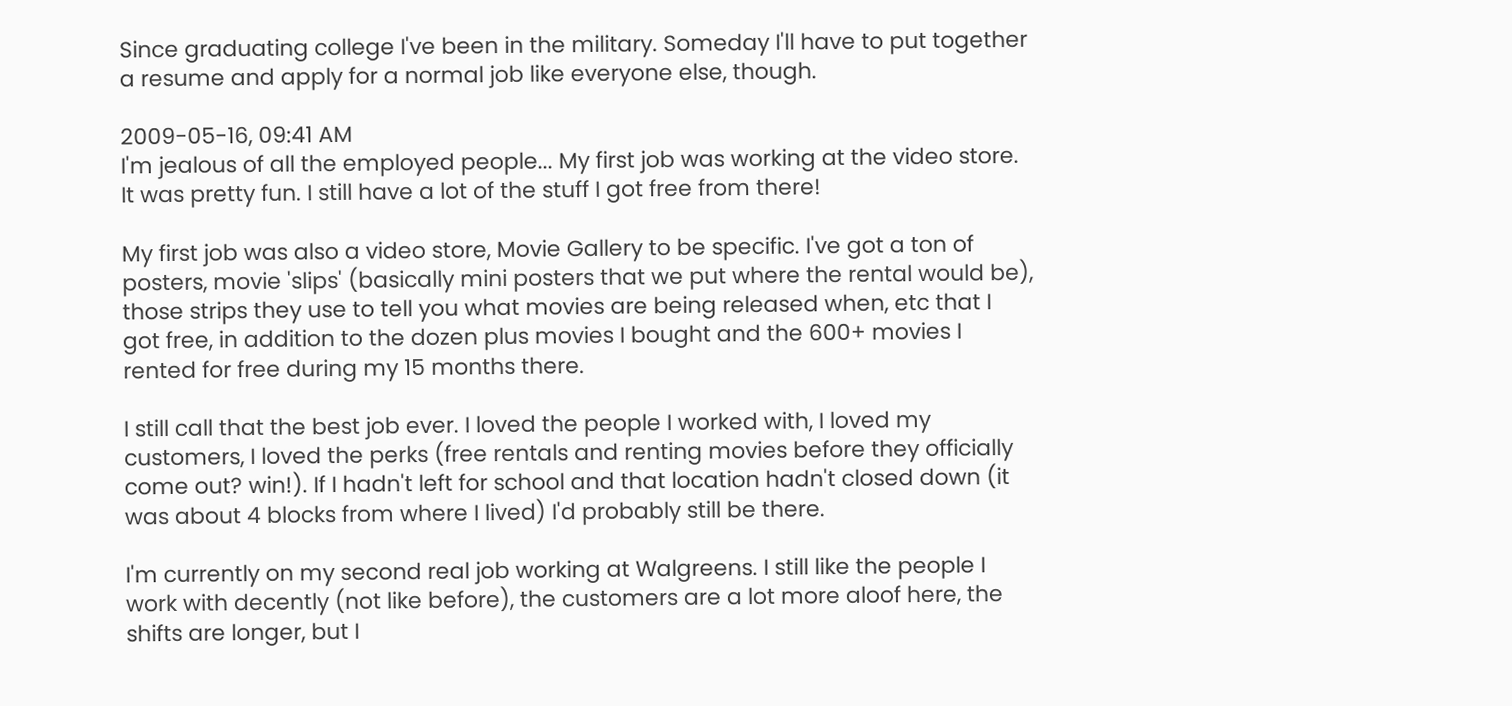Since graduating college I've been in the military. Someday I'll have to put together a resume and apply for a normal job like everyone else, though.

2009-05-16, 09:41 AM
I'm jealous of all the employed people... My first job was working at the video store. It was pretty fun. I still have a lot of the stuff I got free from there!

My first job was also a video store, Movie Gallery to be specific. I've got a ton of posters, movie 'slips' (basically mini posters that we put where the rental would be), those strips they use to tell you what movies are being released when, etc that I got free, in addition to the dozen plus movies I bought and the 600+ movies I rented for free during my 15 months there.

I still call that the best job ever. I loved the people I worked with, I loved my customers, I loved the perks (free rentals and renting movies before they officially come out? win!). If I hadn't left for school and that location hadn't closed down (it was about 4 blocks from where I lived) I'd probably still be there.

I'm currently on my second real job working at Walgreens. I still like the people I work with decently (not like before), the customers are a lot more aloof here, the shifts are longer, but I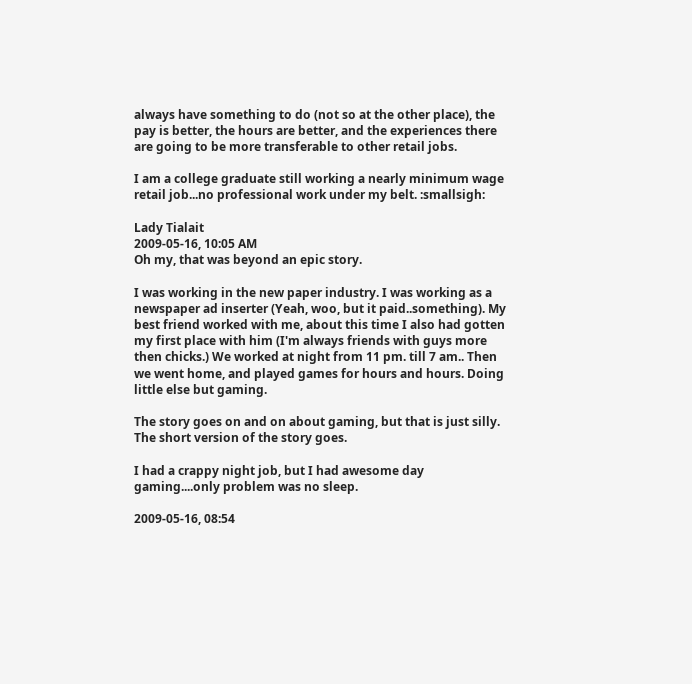always have something to do (not so at the other place), the pay is better, the hours are better, and the experiences there are going to be more transferable to other retail jobs.

I am a college graduate still working a nearly minimum wage retail job...no professional work under my belt. :smallsigh:

Lady Tialait
2009-05-16, 10:05 AM
Oh my, that was beyond an epic story.

I was working in the new paper industry. I was working as a newspaper ad inserter (Yeah, woo, but it paid..something). My best friend worked with me, about this time I also had gotten my first place with him (I'm always friends with guys more then chicks.) We worked at night from 11 pm. till 7 am.. Then we went home, and played games for hours and hours. Doing little else but gaming.

The story goes on and on about gaming, but that is just silly. The short version of the story goes.

I had a crappy night job, but I had awesome day gaming....only problem was no sleep.

2009-05-16, 08:54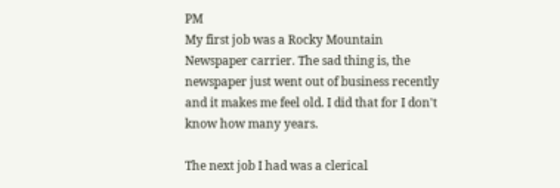PM
My first job was a Rocky Mountain Newspaper carrier. The sad thing is, the newspaper just went out of business recently and it makes me feel old. I did that for I don't know how many years.

The next job I had was a clerical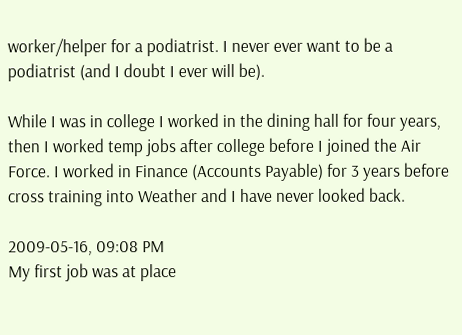worker/helper for a podiatrist. I never ever want to be a podiatrist (and I doubt I ever will be).

While I was in college I worked in the dining hall for four years, then I worked temp jobs after college before I joined the Air Force. I worked in Finance (Accounts Payable) for 3 years before cross training into Weather and I have never looked back.

2009-05-16, 09:08 PM
My first job was at place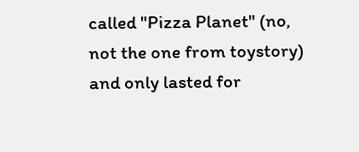called "Pizza Planet" (no, not the one from toystory) and only lasted for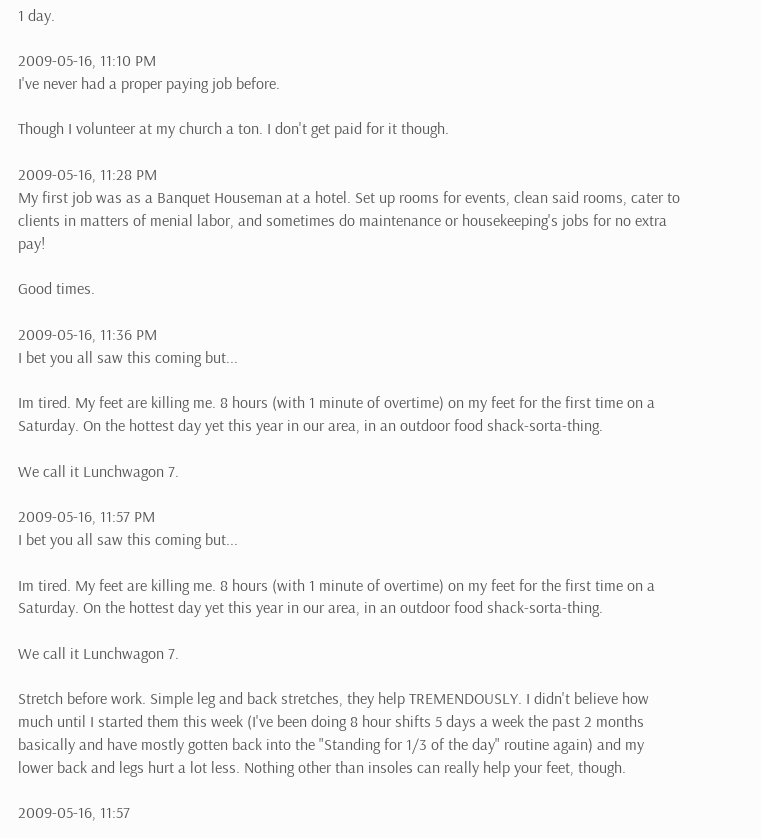1 day.

2009-05-16, 11:10 PM
I've never had a proper paying job before.

Though I volunteer at my church a ton. I don't get paid for it though.

2009-05-16, 11:28 PM
My first job was as a Banquet Houseman at a hotel. Set up rooms for events, clean said rooms, cater to clients in matters of menial labor, and sometimes do maintenance or housekeeping's jobs for no extra pay!

Good times.

2009-05-16, 11:36 PM
I bet you all saw this coming but...

Im tired. My feet are killing me. 8 hours (with 1 minute of overtime) on my feet for the first time on a Saturday. On the hottest day yet this year in our area, in an outdoor food shack-sorta-thing.

We call it Lunchwagon 7.

2009-05-16, 11:57 PM
I bet you all saw this coming but...

Im tired. My feet are killing me. 8 hours (with 1 minute of overtime) on my feet for the first time on a Saturday. On the hottest day yet this year in our area, in an outdoor food shack-sorta-thing.

We call it Lunchwagon 7.

Stretch before work. Simple leg and back stretches, they help TREMENDOUSLY. I didn't believe how much until I started them this week (I've been doing 8 hour shifts 5 days a week the past 2 months basically and have mostly gotten back into the "Standing for 1/3 of the day" routine again) and my lower back and legs hurt a lot less. Nothing other than insoles can really help your feet, though.

2009-05-16, 11:57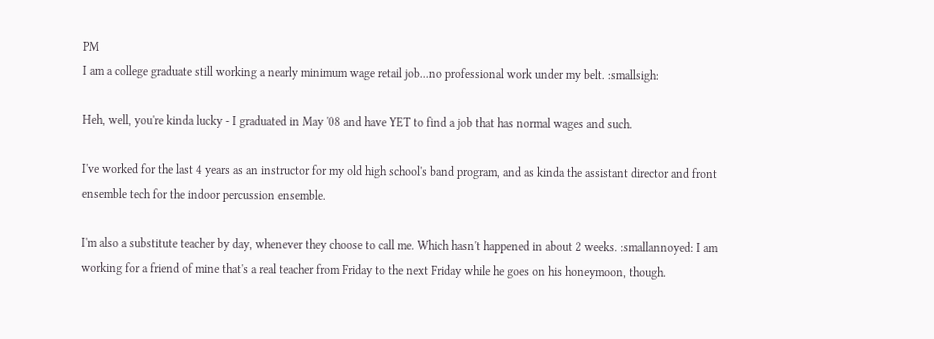PM
I am a college graduate still working a nearly minimum wage retail job...no professional work under my belt. :smallsigh:

Heh, well, you're kinda lucky - I graduated in May '08 and have YET to find a job that has normal wages and such.

I've worked for the last 4 years as an instructor for my old high school's band program, and as kinda the assistant director and front ensemble tech for the indoor percussion ensemble.

I'm also a substitute teacher by day, whenever they choose to call me. Which hasn't happened in about 2 weeks. :smallannoyed: I am working for a friend of mine that's a real teacher from Friday to the next Friday while he goes on his honeymoon, though.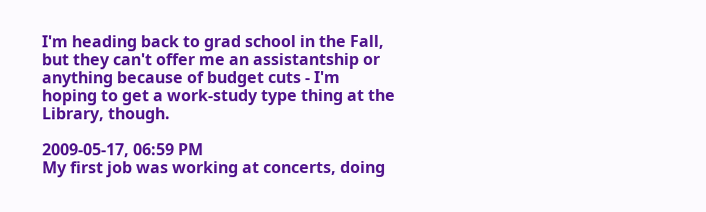I'm heading back to grad school in the Fall, but they can't offer me an assistantship or anything because of budget cuts - I'm hoping to get a work-study type thing at the Library, though.

2009-05-17, 06:59 PM
My first job was working at concerts, doing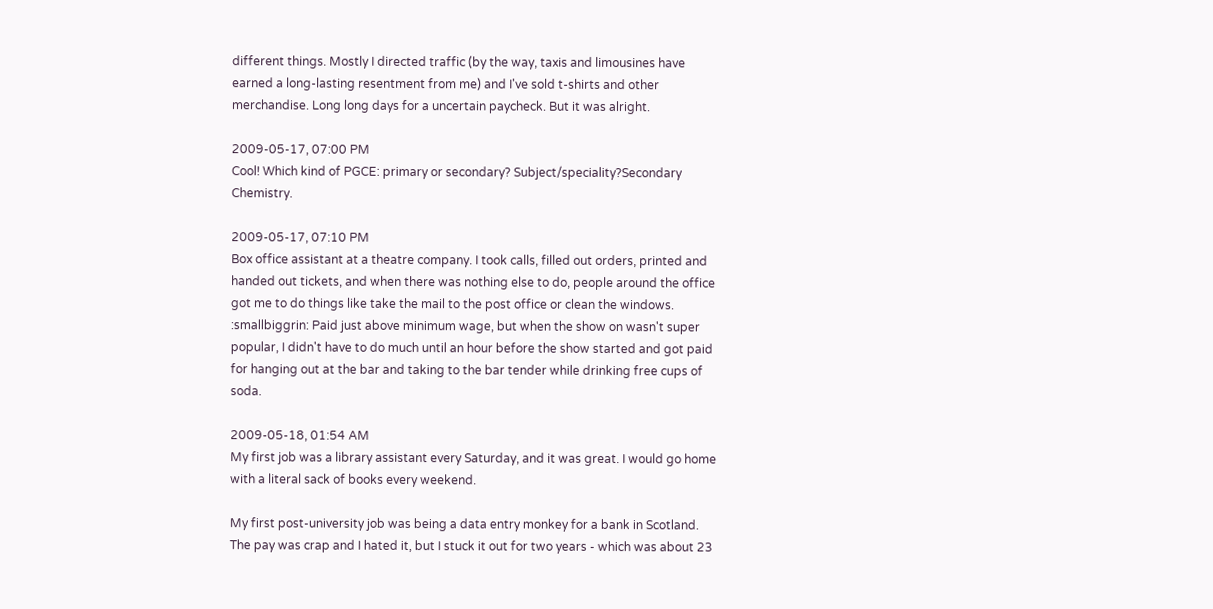different things. Mostly I directed traffic (by the way, taxis and limousines have earned a long-lasting resentment from me) and I've sold t-shirts and other merchandise. Long long days for a uncertain paycheck. But it was alright.

2009-05-17, 07:00 PM
Cool! Which kind of PGCE: primary or secondary? Subject/speciality?Secondary Chemistry.

2009-05-17, 07:10 PM
Box office assistant at a theatre company. I took calls, filled out orders, printed and handed out tickets, and when there was nothing else to do, people around the office got me to do things like take the mail to the post office or clean the windows. :smallbiggrin: Paid just above minimum wage, but when the show on wasn't super popular, I didn't have to do much until an hour before the show started and got paid for hanging out at the bar and taking to the bar tender while drinking free cups of soda.

2009-05-18, 01:54 AM
My first job was a library assistant every Saturday, and it was great. I would go home with a literal sack of books every weekend.

My first post-university job was being a data entry monkey for a bank in Scotland. The pay was crap and I hated it, but I stuck it out for two years - which was about 23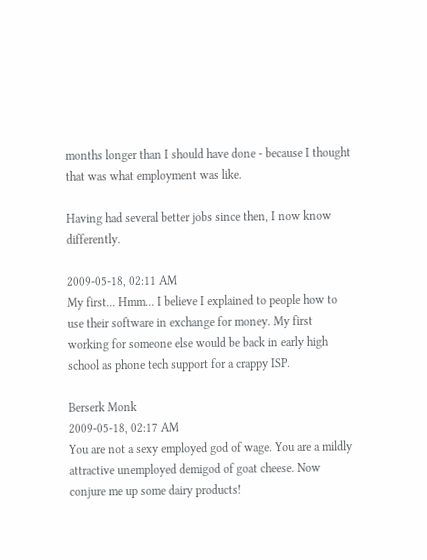months longer than I should have done - because I thought that was what employment was like.

Having had several better jobs since then, I now know differently.

2009-05-18, 02:11 AM
My first... Hmm... I believe I explained to people how to use their software in exchange for money. My first working for someone else would be back in early high school as phone tech support for a crappy ISP.

Berserk Monk
2009-05-18, 02:17 AM
You are not a sexy employed god of wage. You are a mildly attractive unemployed demigod of goat cheese. Now conjure me up some dairy products!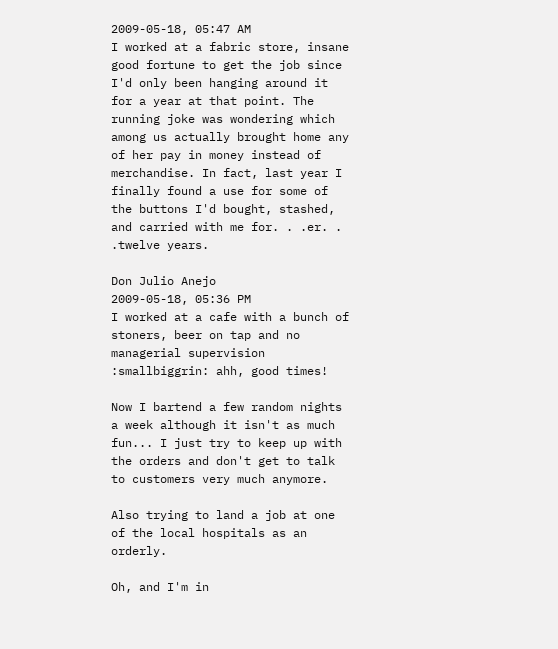2009-05-18, 05:47 AM
I worked at a fabric store, insane good fortune to get the job since I'd only been hanging around it for a year at that point. The running joke was wondering which among us actually brought home any of her pay in money instead of merchandise. In fact, last year I finally found a use for some of the buttons I'd bought, stashed, and carried with me for. . .er. . .twelve years.

Don Julio Anejo
2009-05-18, 05:36 PM
I worked at a cafe with a bunch of stoners, beer on tap and no managerial supervision :smallbiggrin: ahh, good times!

Now I bartend a few random nights a week although it isn't as much fun... I just try to keep up with the orders and don't get to talk to customers very much anymore.

Also trying to land a job at one of the local hospitals as an orderly.

Oh, and I'm in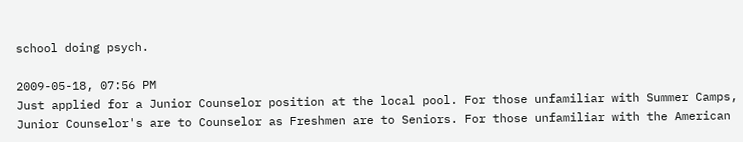school doing psych.

2009-05-18, 07:56 PM
Just applied for a Junior Counselor position at the local pool. For those unfamiliar with Summer Camps, Junior Counselor's are to Counselor as Freshmen are to Seniors. For those unfamiliar with the American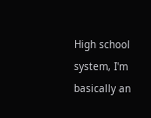High school system, I'm basically an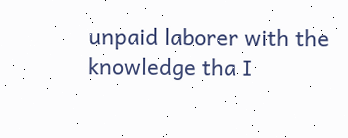unpaid laborer with the knowledge tha I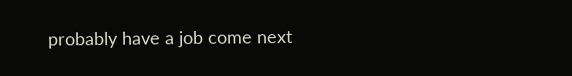probably have a job come next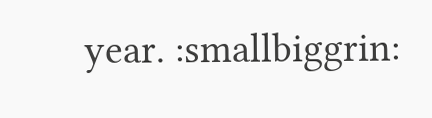year. :smallbiggrin: